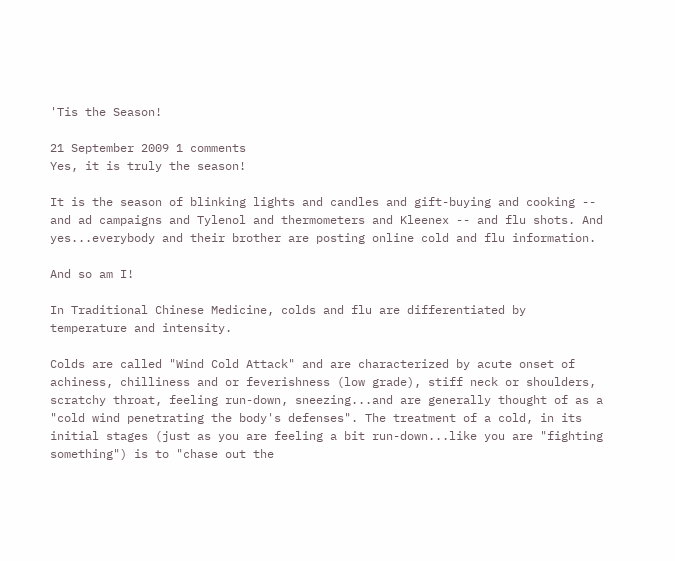'Tis the Season!

21 September 2009 1 comments
Yes, it is truly the season!

It is the season of blinking lights and candles and gift-buying and cooking -- and ad campaigns and Tylenol and thermometers and Kleenex -- and flu shots. And yes...everybody and their brother are posting online cold and flu information.

And so am I!

In Traditional Chinese Medicine, colds and flu are differentiated by temperature and intensity.

Colds are called "Wind Cold Attack" and are characterized by acute onset of achiness, chilliness and or feverishness (low grade), stiff neck or shoulders, scratchy throat, feeling run-down, sneezing...and are generally thought of as a "cold wind penetrating the body's defenses". The treatment of a cold, in its initial stages (just as you are feeling a bit run-down...like you are "fighting something") is to "chase out the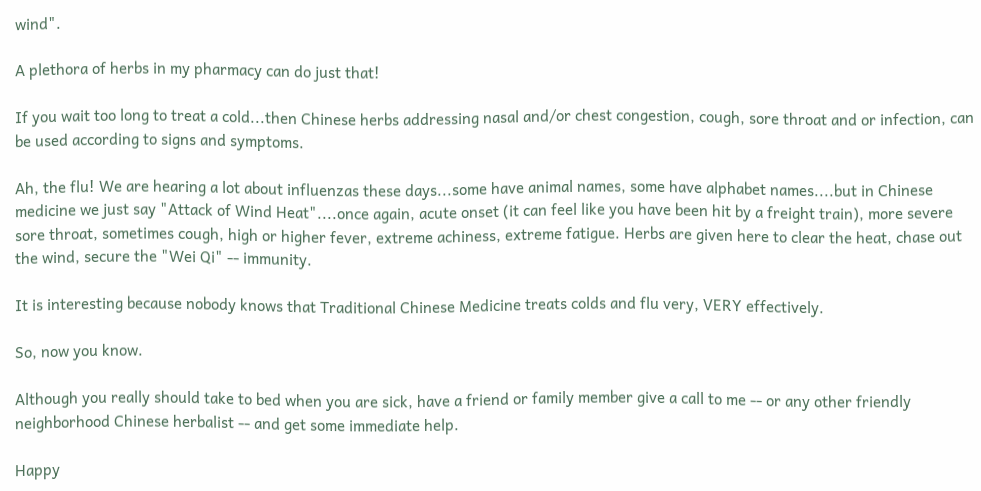wind".

A plethora of herbs in my pharmacy can do just that!

If you wait too long to treat a cold...then Chinese herbs addressing nasal and/or chest congestion, cough, sore throat and or infection, can be used according to signs and symptoms.

Ah, the flu! We are hearing a lot about influenzas these days...some have animal names, some have alphabet names....but in Chinese medicine we just say "Attack of Wind Heat"....once again, acute onset (it can feel like you have been hit by a freight train), more severe sore throat, sometimes cough, high or higher fever, extreme achiness, extreme fatigue. Herbs are given here to clear the heat, chase out the wind, secure the "Wei Qi" -- immunity.

It is interesting because nobody knows that Traditional Chinese Medicine treats colds and flu very, VERY effectively.

So, now you know.

Although you really should take to bed when you are sick, have a friend or family member give a call to me -- or any other friendly neighborhood Chinese herbalist -- and get some immediate help.

Happy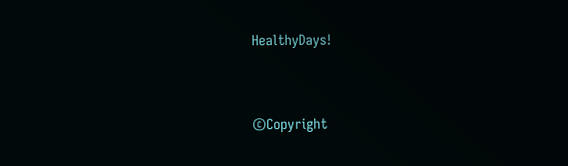HealthyDays!



©Copyright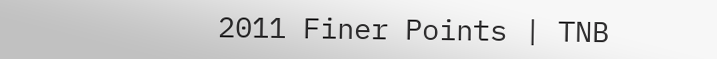2011 Finer Points | TNB